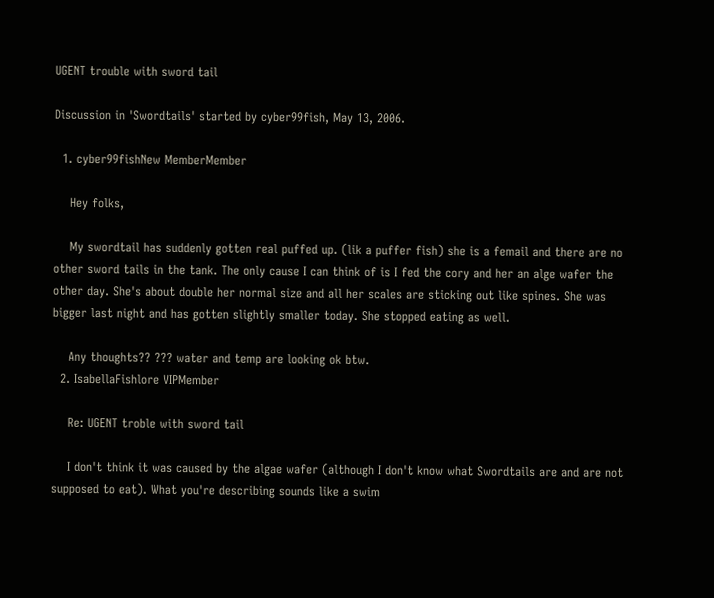UGENT trouble with sword tail

Discussion in 'Swordtails' started by cyber99fish, May 13, 2006.

  1. cyber99fishNew MemberMember

    Hey folks,

    My swordtail has suddenly gotten real puffed up. (lik a puffer fish) she is a femail and there are no other sword tails in the tank. The only cause I can think of is I fed the cory and her an alge wafer the other day. She's about double her normal size and all her scales are sticking out like spines. She was bigger last night and has gotten slightly smaller today. She stopped eating as well.

    Any thoughts?? ??? water and temp are looking ok btw.
  2. IsabellaFishlore VIPMember

    Re: UGENT troble with sword tail

    I don't think it was caused by the algae wafer (although I don't know what Swordtails are and are not supposed to eat). What you're describing sounds like a swim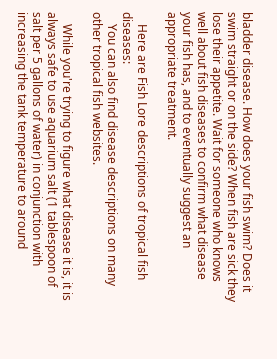bladder disease. How does your fish swim? Does it swim straight or on the side? When fish are sick they lose their appetite. Wait for someone who knows well about fish diseases to confirm what disease your fish has, and to eventually suggest an appropriate treatment.

    Here are Fish Lore descriptions of tropical fish diseases:
    You can also find disease descriptions on many other tropical fish websites.

    While you're trying to figure what disease it is, it is always safe to use aquarium salt (1 tablespoon of salt per 5 gallons of water) in conjunction with increasing the tank temperature to around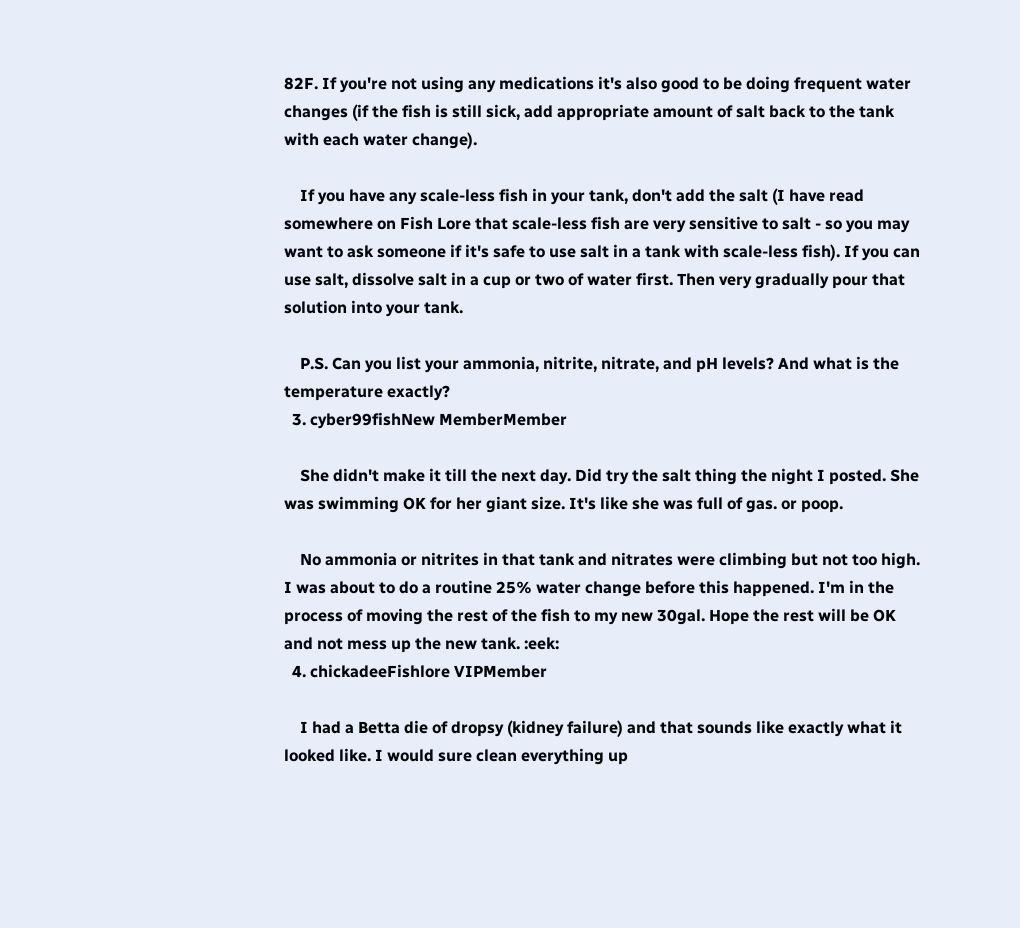82F. If you're not using any medications it's also good to be doing frequent water changes (if the fish is still sick, add appropriate amount of salt back to the tank with each water change).

    If you have any scale-less fish in your tank, don't add the salt (I have read somewhere on Fish Lore that scale-less fish are very sensitive to salt - so you may want to ask someone if it's safe to use salt in a tank with scale-less fish). If you can use salt, dissolve salt in a cup or two of water first. Then very gradually pour that solution into your tank.

    P.S. Can you list your ammonia, nitrite, nitrate, and pH levels? And what is the temperature exactly?
  3. cyber99fishNew MemberMember

    She didn't make it till the next day. Did try the salt thing the night I posted. She was swimming OK for her giant size. It's like she was full of gas. or poop.

    No ammonia or nitrites in that tank and nitrates were climbing but not too high. I was about to do a routine 25% water change before this happened. I'm in the process of moving the rest of the fish to my new 30gal. Hope the rest will be OK and not mess up the new tank. :eek:
  4. chickadeeFishlore VIPMember

    I had a Betta die of dropsy (kidney failure) and that sounds like exactly what it looked like. I would sure clean everything up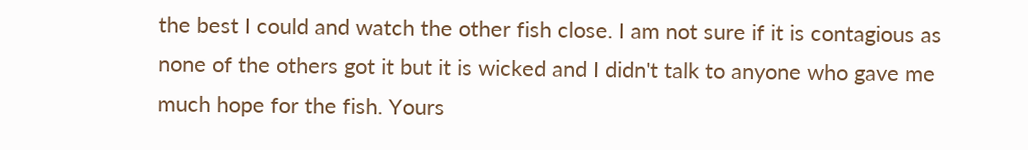the best I could and watch the other fish close. I am not sure if it is contagious as none of the others got it but it is wicked and I didn't talk to anyone who gave me much hope for the fish. Yours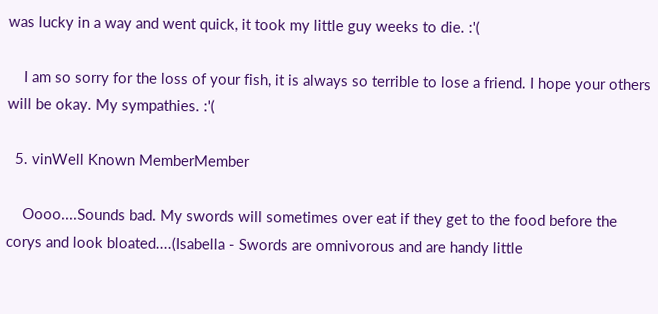was lucky in a way and went quick, it took my little guy weeks to die. :'(

    I am so sorry for the loss of your fish, it is always so terrible to lose a friend. I hope your others will be okay. My sympathies. :'(

  5. vinWell Known MemberMember

    Oooo....Sounds bad. My swords will sometimes over eat if they get to the food before the corys and look bloated....(Isabella - Swords are omnivorous and are handy little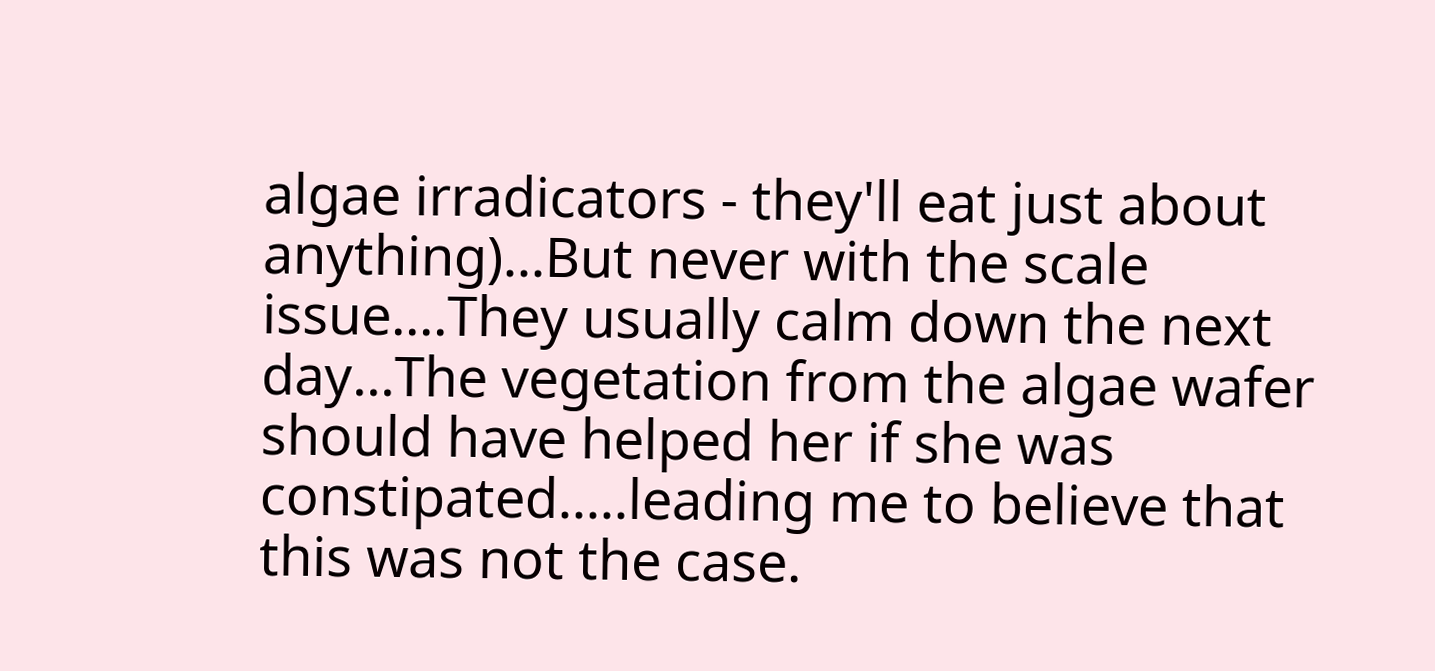algae irradicators - they'll eat just about anything)...But never with the scale issue....They usually calm down the next day...The vegetation from the algae wafer should have helped her if she was constipated.....leading me to believe that this was not the case.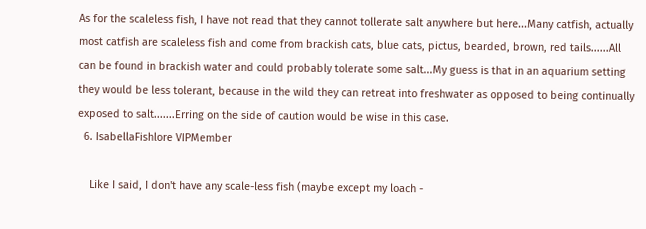As for the scaleless fish, I have not read that they cannot tollerate salt anywhere but here...Many catfish, actually most catfish are scaleless fish and come from brackish cats, blue cats, pictus, bearded, brown, red tails......All can be found in brackish water and could probably tolerate some salt...My guess is that in an aquarium setting they would be less tolerant, because in the wild they can retreat into freshwater as opposed to being continually exposed to salt.......Erring on the side of caution would be wise in this case.
  6. IsabellaFishlore VIPMember

    Like I said, I don't have any scale-less fish (maybe except my loach -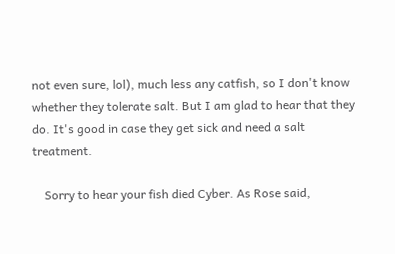not even sure, lol), much less any catfish, so I don't know whether they tolerate salt. But I am glad to hear that they do. It's good in case they get sick and need a salt treatment.

    Sorry to hear your fish died Cyber. As Rose said,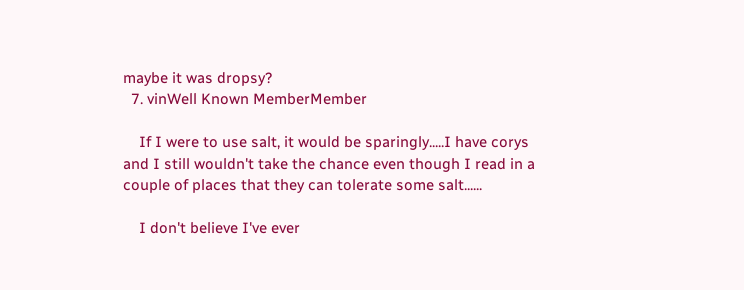maybe it was dropsy?
  7. vinWell Known MemberMember

    If I were to use salt, it would be sparingly.....I have corys and I still wouldn't take the chance even though I read in a couple of places that they can tolerate some salt......

    I don't believe I've ever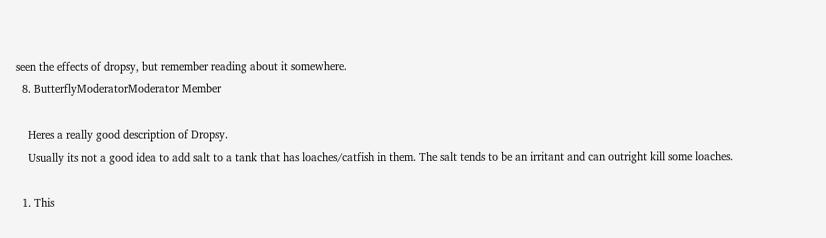seen the effects of dropsy, but remember reading about it somewhere.
  8. ButterflyModeratorModerator Member

    Heres a really good description of Dropsy.
    Usually its not a good idea to add salt to a tank that has loaches/catfish in them. The salt tends to be an irritant and can outright kill some loaches.

  1. This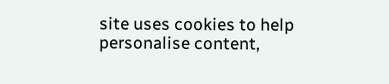site uses cookies to help personalise content,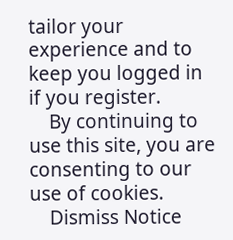tailor your experience and to keep you logged in if you register.
    By continuing to use this site, you are consenting to our use of cookies.
    Dismiss Notice